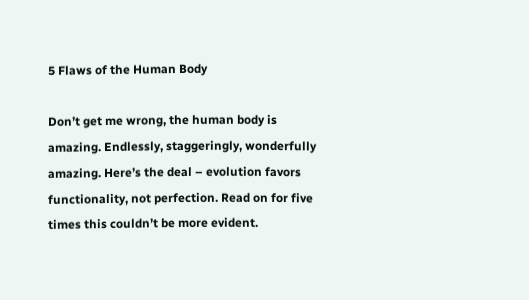5 Flaws of the Human Body

Don’t get me wrong, the human body is amazing. Endlessly, staggeringly, wonderfully amazing. Here’s the deal – evolution favors functionality, not perfection. Read on for five times this couldn’t be more evident.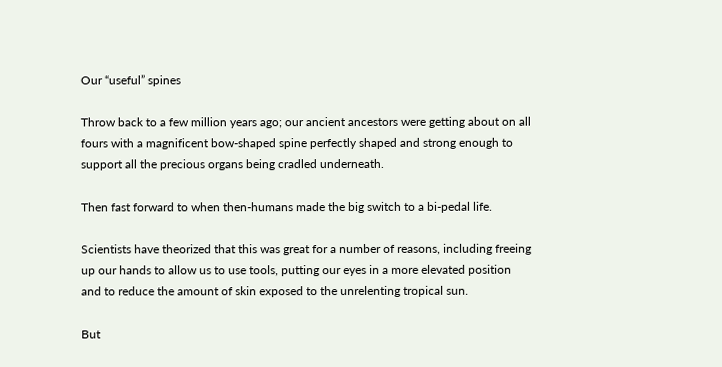Our “useful” spines

Throw back to a few million years ago; our ancient ancestors were getting about on all fours with a magnificent bow-shaped spine perfectly shaped and strong enough to support all the precious organs being cradled underneath.

Then fast forward to when then-humans made the big switch to a bi-pedal life.

Scientists have theorized that this was great for a number of reasons, including freeing up our hands to allow us to use tools, putting our eyes in a more elevated position and to reduce the amount of skin exposed to the unrelenting tropical sun.

But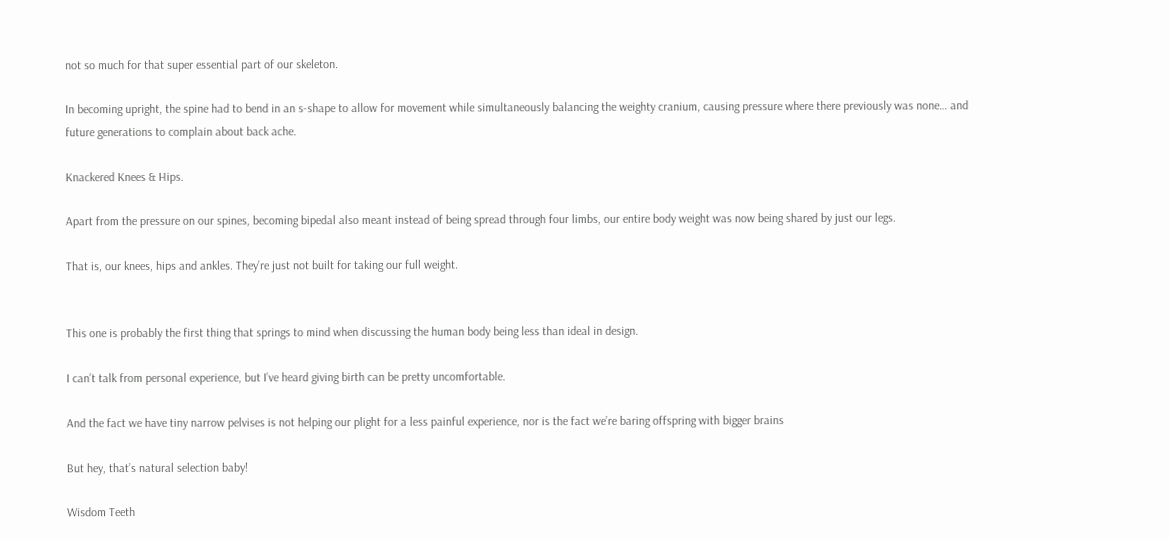not so much for that super essential part of our skeleton.

In becoming upright, the spine had to bend in an s-shape to allow for movement while simultaneously balancing the weighty cranium, causing pressure where there previously was none… and future generations to complain about back ache.

Knackered Knees & Hips.

Apart from the pressure on our spines, becoming bipedal also meant instead of being spread through four limbs, our entire body weight was now being shared by just our legs.

That is, our knees, hips and ankles. They’re just not built for taking our full weight.


This one is probably the first thing that springs to mind when discussing the human body being less than ideal in design.

I can’t talk from personal experience, but I’ve heard giving birth can be pretty uncomfortable.

And the fact we have tiny narrow pelvises is not helping our plight for a less painful experience, nor is the fact we’re baring offspring with bigger brains

But hey, that’s natural selection baby!

Wisdom Teeth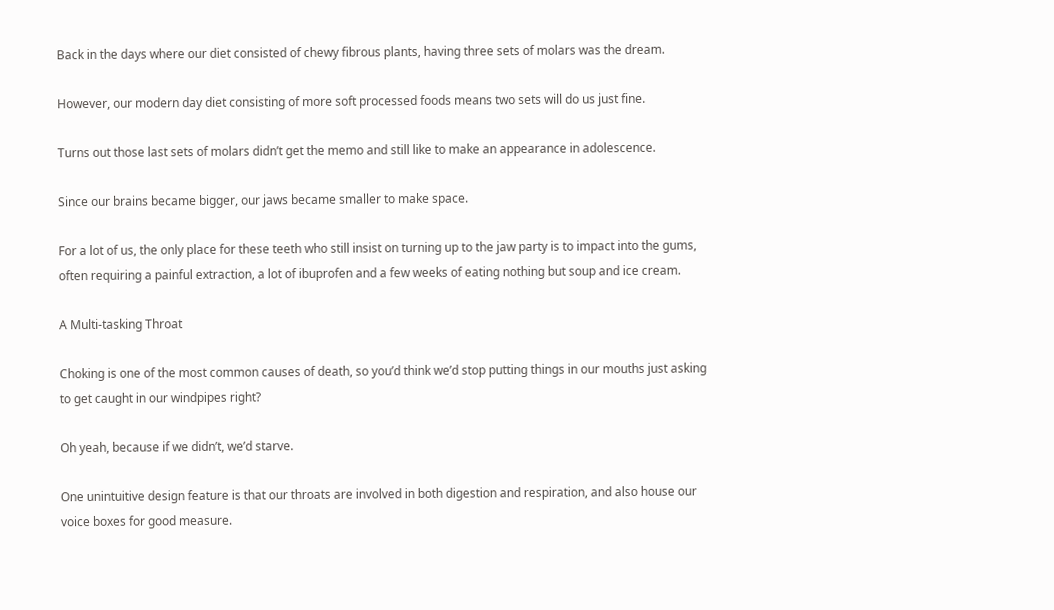Back in the days where our diet consisted of chewy fibrous plants, having three sets of molars was the dream.

However, our modern day diet consisting of more soft processed foods means two sets will do us just fine.

Turns out those last sets of molars didn’t get the memo and still like to make an appearance in adolescence.

Since our brains became bigger, our jaws became smaller to make space.

For a lot of us, the only place for these teeth who still insist on turning up to the jaw party is to impact into the gums, often requiring a painful extraction, a lot of ibuprofen and a few weeks of eating nothing but soup and ice cream.

A Multi-tasking Throat

Choking is one of the most common causes of death, so you’d think we’d stop putting things in our mouths just asking to get caught in our windpipes right?

Oh yeah, because if we didn’t, we’d starve.

One unintuitive design feature is that our throats are involved in both digestion and respiration, and also house our voice boxes for good measure.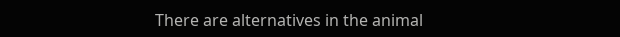There are alternatives in the animal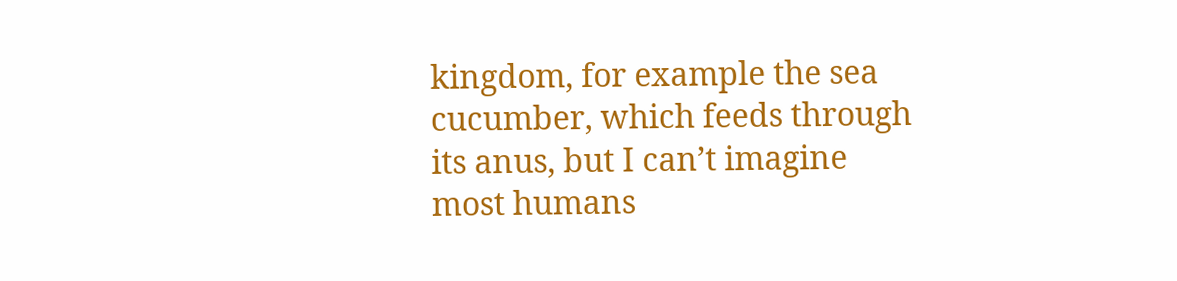kingdom, for example the sea cucumber, which feeds through its anus, but I can’t imagine most humans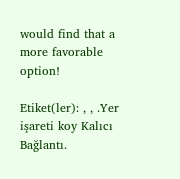would find that a more favorable option!

Etiket(ler): , , .Yer işareti koy Kalıcı Bağlantı.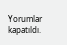Yorumlar kapatıldı.